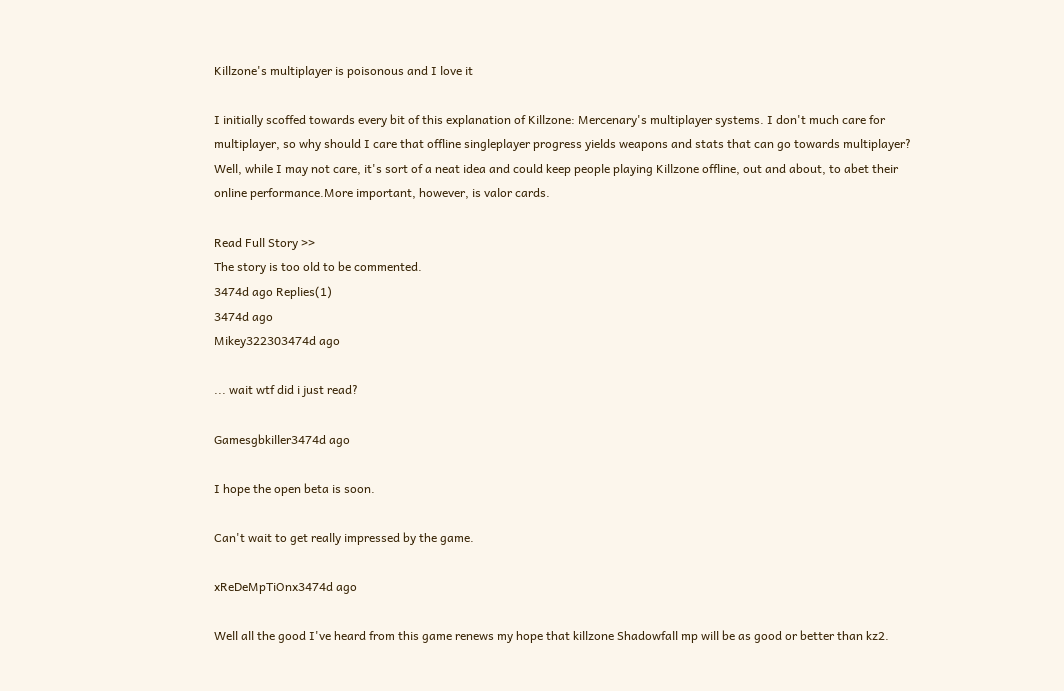Killzone's multiplayer is poisonous and I love it

I initially scoffed towards every bit of this explanation of Killzone: Mercenary's multiplayer systems. I don't much care for multiplayer, so why should I care that offline singleplayer progress yields weapons and stats that can go towards multiplayer? Well, while I may not care, it's sort of a neat idea and could keep people playing Killzone offline, out and about, to abet their online performance.More important, however, is valor cards.

Read Full Story >>
The story is too old to be commented.
3474d ago Replies(1)
3474d ago
Mikey322303474d ago

... wait wtf did i just read?

Gamesgbkiller3474d ago

I hope the open beta is soon.

Can't wait to get really impressed by the game.

xReDeMpTiOnx3474d ago

Well all the good I've heard from this game renews my hope that killzone Shadowfall mp will be as good or better than kz2.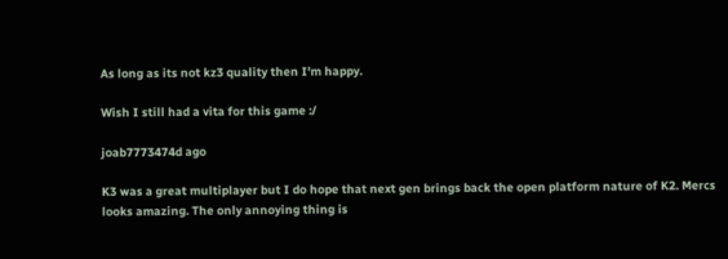As long as its not kz3 quality then I'm happy.

Wish I still had a vita for this game :/

joab7773474d ago

K3 was a great multiplayer but I do hope that next gen brings back the open platform nature of K2. Mercs looks amazing. The only annoying thing is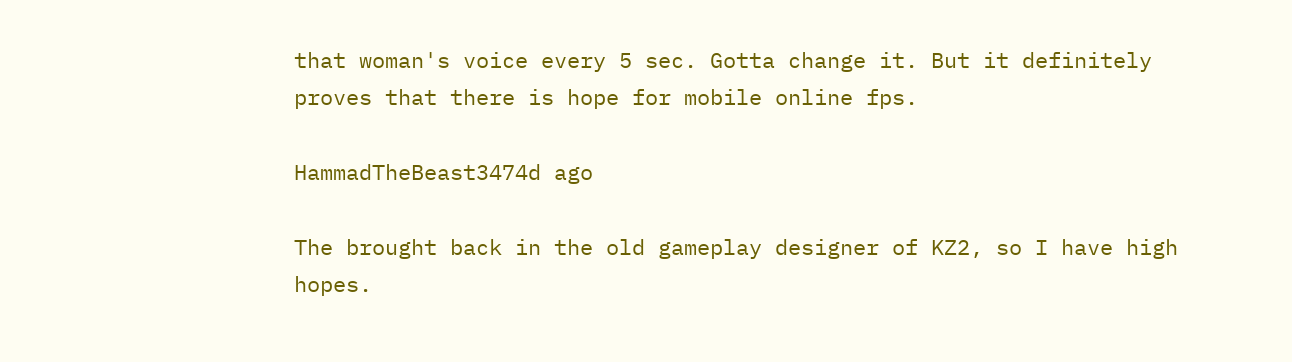that woman's voice every 5 sec. Gotta change it. But it definitely proves that there is hope for mobile online fps.

HammadTheBeast3474d ago

The brought back in the old gameplay designer of KZ2, so I have high hopes.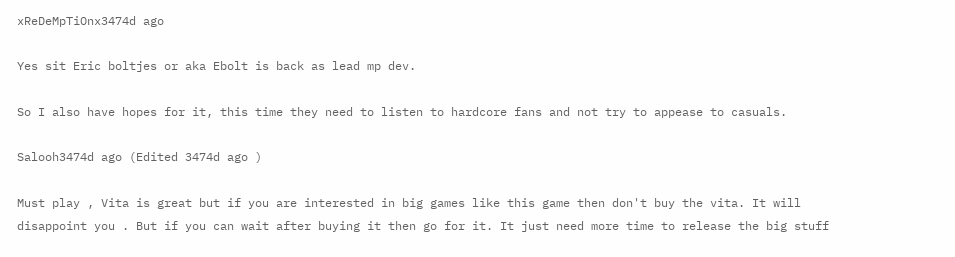xReDeMpTiOnx3474d ago

Yes sit Eric boltjes or aka Ebolt is back as lead mp dev.

So I also have hopes for it, this time they need to listen to hardcore fans and not try to appease to casuals.

Salooh3474d ago (Edited 3474d ago )

Must play , Vita is great but if you are interested in big games like this game then don't buy the vita. It will disappoint you . But if you can wait after buying it then go for it. It just need more time to release the big stuff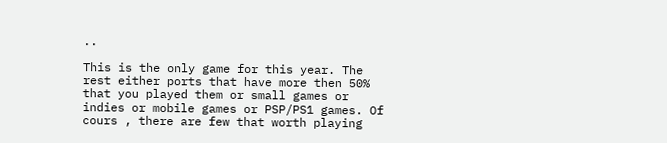..

This is the only game for this year. The rest either ports that have more then 50% that you played them or small games or indies or mobile games or PSP/PS1 games. Of cours , there are few that worth playing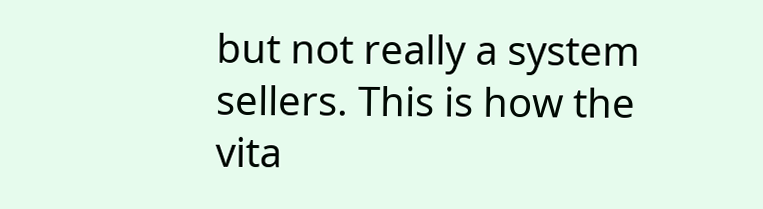but not really a system sellers. This is how the vita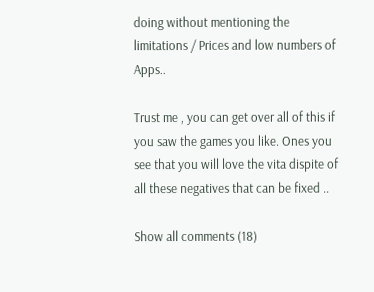doing without mentioning the limitations / Prices and low numbers of Apps..

Trust me , you can get over all of this if you saw the games you like. Ones you see that you will love the vita dispite of all these negatives that can be fixed ..

Show all comments (18)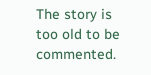The story is too old to be commented.